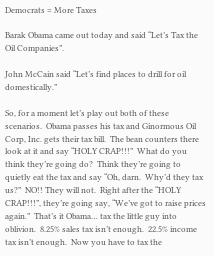Democrats = More Taxes

Barak Obama came out today and said “Let’s Tax the Oil Companies”.

John McCain said “Let’s find places to drill for oil domestically.”

So, for a moment let’s play out both of these scenarios.  Obama passes his tax and Ginormous Oil Corp, Inc. gets their tax bill.  The bean counters there look at it and say “HOLY CRAP!!!”  What do you think they’re going do?  Think they’re going to quietly eat the tax and say “Oh, darn.  Why’d they tax us?”  NO!! They will not.  Right after the “HOLY CRAP!!!”, they’re going say, “We’ve got to raise prices again.”  That’s it Obama… tax the little guy into oblivion.  8.25% sales tax isn’t enough.  22.5% income tax isn’t enough.  Now you have to tax the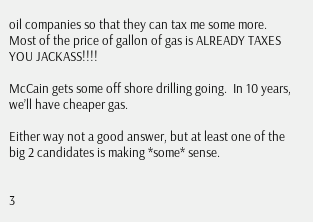oil companies so that they can tax me some more.  Most of the price of gallon of gas is ALREADY TAXES YOU JACKASS!!!!

McCain gets some off shore drilling going.  In 10 years, we’ll have cheaper gas.

Either way not a good answer, but at least one of the big 2 candidates is making *some* sense.


3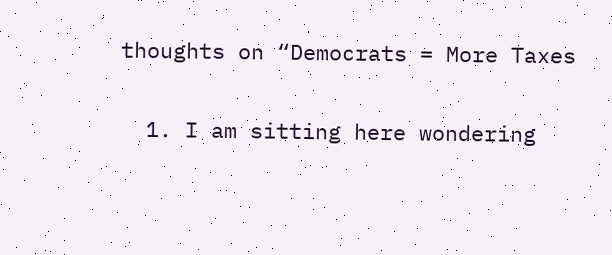thoughts on “Democrats = More Taxes

  1. I am sitting here wondering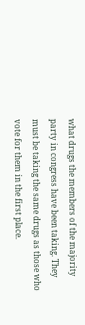what drugs the members of the majority party in congress have been taking. They must be taking the same drugs as those who vote for them in the first place.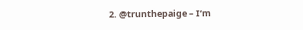2. @trunthepaige – I’m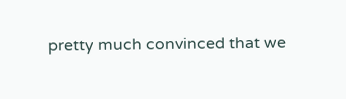pretty much convinced that we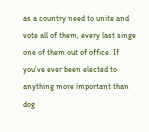as a country need to unite and vote all of them, every last singe one of them out of office. If you’ve ever been elected to anything more important than dog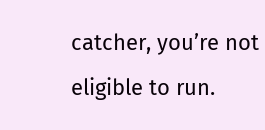catcher, you’re not eligible to run.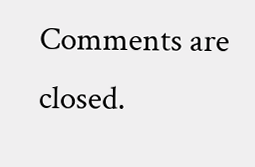Comments are closed.